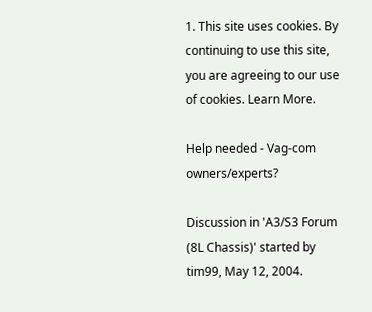1. This site uses cookies. By continuing to use this site, you are agreeing to our use of cookies. Learn More.

Help needed - Vag-com owners/experts?

Discussion in 'A3/S3 Forum (8L Chassis)' started by tim99, May 12, 2004.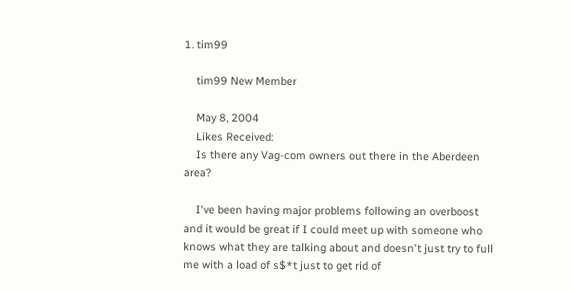1. tim99

    tim99 New Member

    May 8, 2004
    Likes Received:
    Is there any Vag-com owners out there in the Aberdeen area?

    I've been having major problems following an overboost and it would be great if I could meet up with someone who knows what they are talking about and doesn't just try to full me with a load of s$*t just to get rid of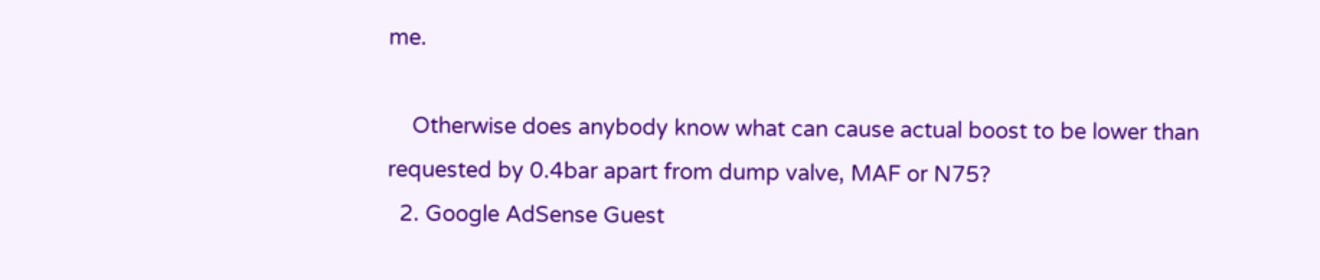me.

    Otherwise does anybody know what can cause actual boost to be lower than requested by 0.4bar apart from dump valve, MAF or N75?
  2. Google AdSense Guest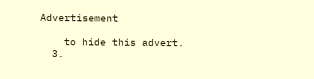Advertisement

    to hide this advert.
  3.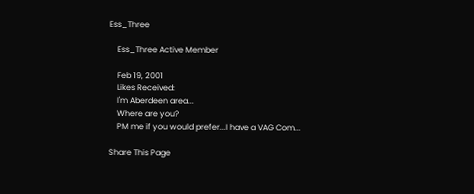Ess_Three

    Ess_Three Active Member

    Feb 19, 2001
    Likes Received:
    I'm Aberdeen area...
    Where are you?
    PM me if you would prefer...I have a VAG Com...

Share This Page